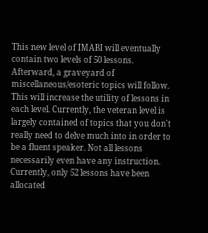This new level of IMABI will eventually contain two levels of 50 lessons. Afterward, a graveyard of miscellaneous/esoteric topics will follow. This will increase the utility of lessons in each level. Currently, the veteran level is largely contained of topics that you don't really need to delve much into in order to be a fluent speaker. Not all lessons necessarily even have any instruction. Currently, only 52 lessons have been allocated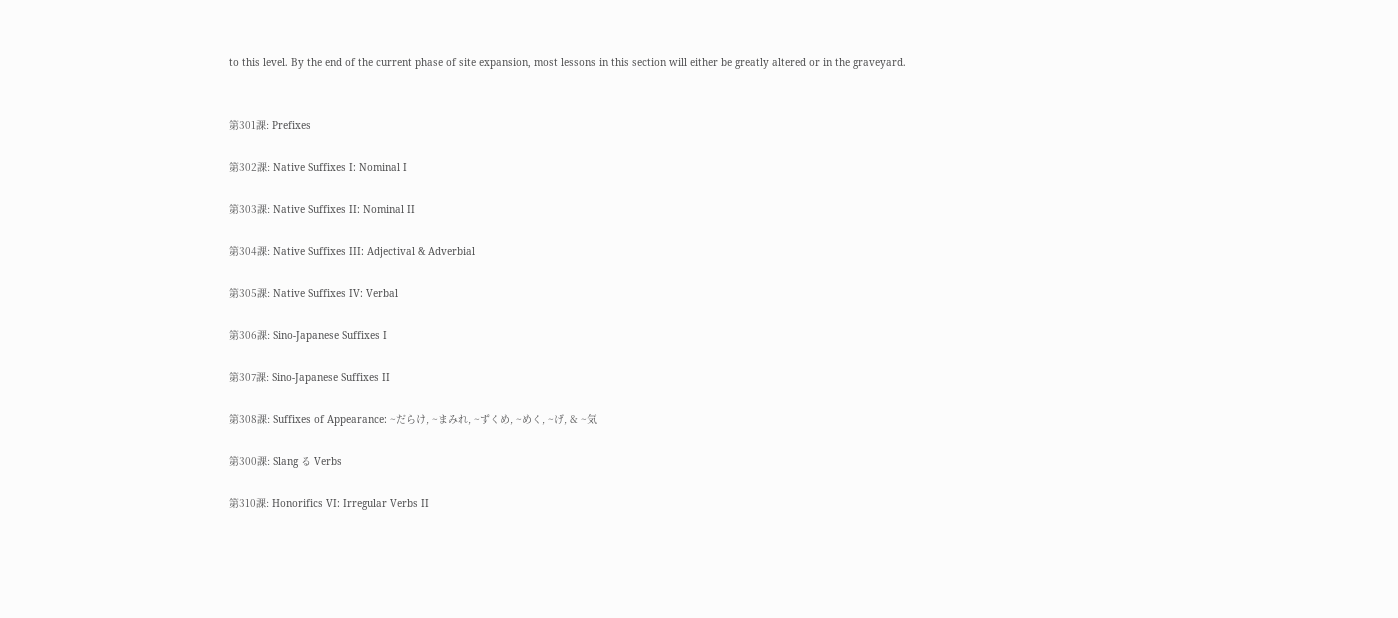to this level. By the end of the current phase of site expansion, most lessons in this section will either be greatly altered or in the graveyard.


第301課: Prefixes

第302課: Native Suffixes I: Nominal I

第303課: Native Suffixes II: Nominal II

第304課: Native Suffixes III: Adjectival & Adverbial

第305課: Native Suffixes IV: Verbal

第306課: Sino-Japanese Suffixes I

第307課: Sino-Japanese Suffixes II

第308課: Suffixes of Appearance: ~だらけ, ~まみれ, ~ずくめ, ~めく, ~げ, & ~気

第300課: Slang る Verbs

第310課: Honorifics VI: Irregular Verbs II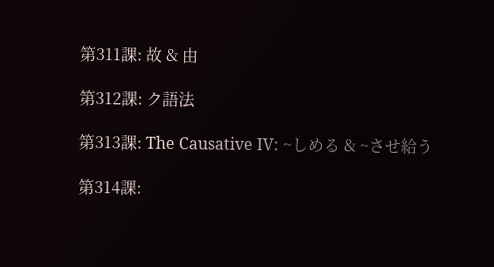第311課: 故 & 由

第312課: ク語法

第313課: The Causative IV: ~しめる & ~させ給う

第314課: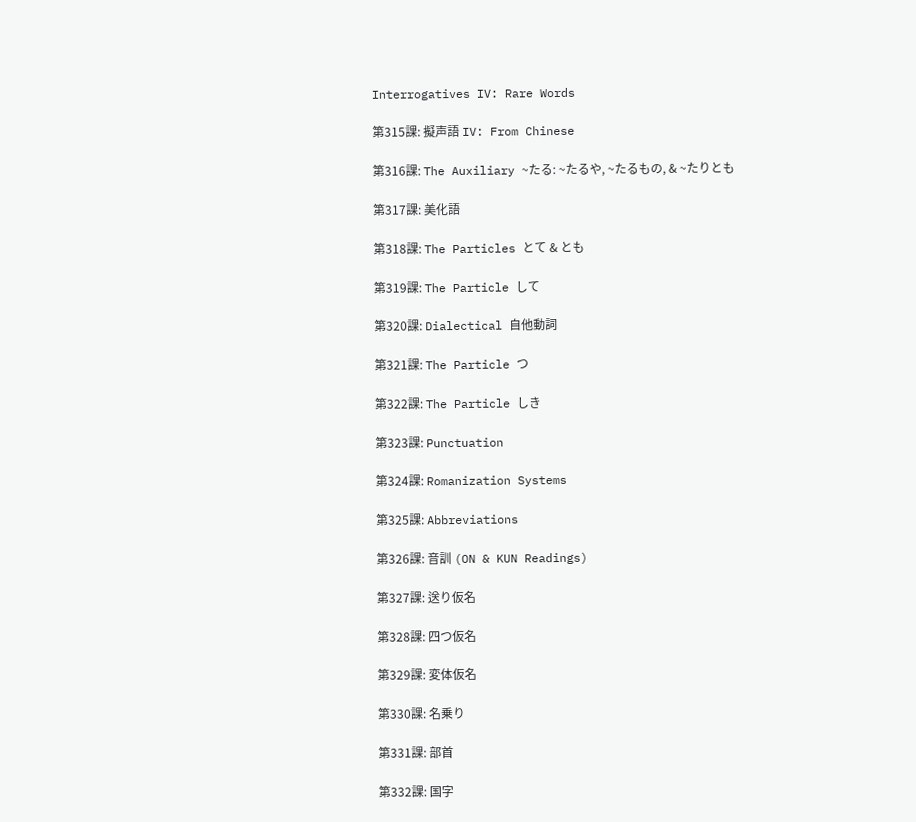Interrogatives IV: Rare Words

第315課: 擬声語 IV: From Chinese

第316課: The Auxiliary ~たる: ~たるや, ~たるもの, & ~たりとも

第317課: 美化語

第318課: The Particles とて & とも

第319課: The Particle して

第320課: Dialectical 自他動詞

第321課: The Particle つ

第322課: The Particle しき

第323課: Punctuation

第324課: Romanization Systems

第325課: Abbreviations

第326課: 音訓 (ON & KUN Readings)

第327課: 送り仮名

第328課: 四つ仮名

第329課: 変体仮名

第330課: 名乗り

第331課: 部首

第332課: 国字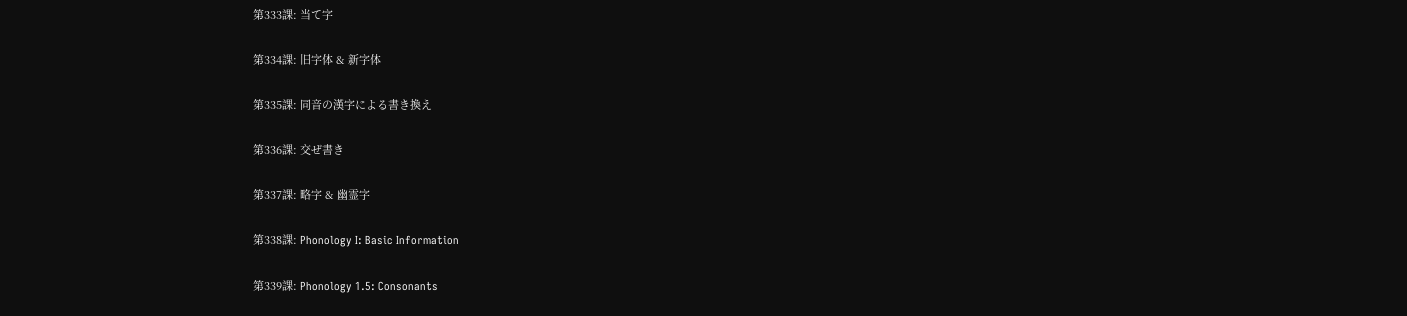第333課: 当て字

第334課: 旧字体 & 新字体

第335課: 同音の漢字による書き換え

第336課: 交ぜ書き

第337課: 略字 & 幽霊字

第338課: Phonology I: Basic Information

第339課: Phonology 1.5: Consonants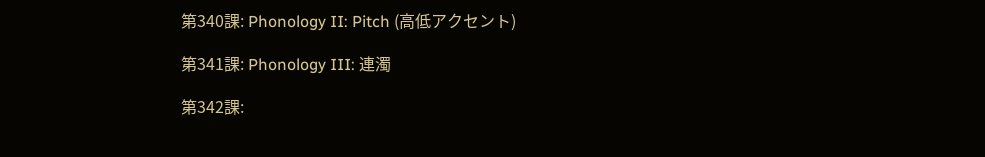第340課: Phonology II: Pitch (高低アクセント)

第341課: Phonology III: 連濁

第342課: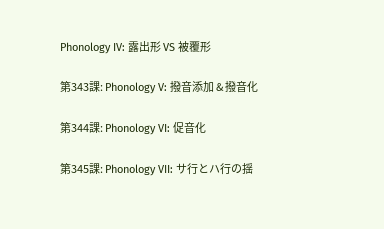Phonology IV: 露出形 VS 被覆形

第343課: Phonology V: 撥音添加 & 撥音化

第344課: Phonology VI: 促音化

第345課: Phonology VII: サ行とハ行の揺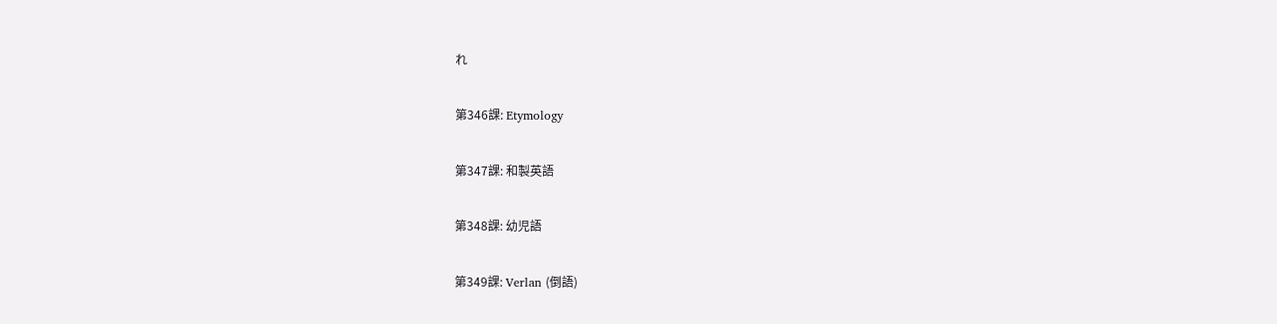れ

第346課: Etymology

第347課: 和製英語

第348課: 幼児語

第349課: Verlan (倒語)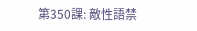第350課: 敵性語禁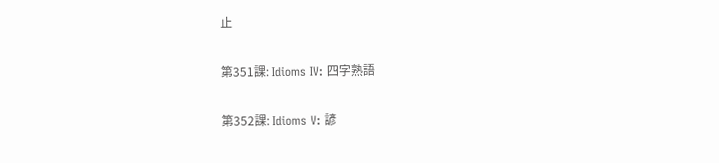止

第351課: Idioms IV: 四字熟語

第352課: Idioms V: 諺